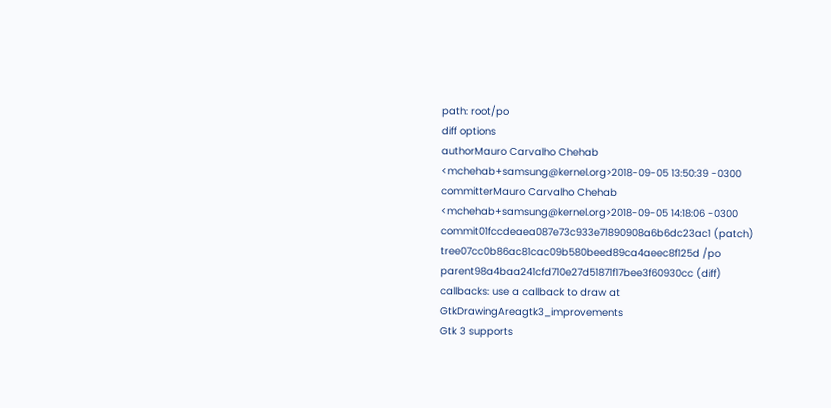path: root/po
diff options
authorMauro Carvalho Chehab <mchehab+samsung@kernel.org>2018-09-05 13:50:39 -0300
committerMauro Carvalho Chehab <mchehab+samsung@kernel.org>2018-09-05 14:18:06 -0300
commit01fccdeaea087e73c933e71890908a6b6dc23ac1 (patch)
tree07cc0b86ac81cac09b580beed89ca4aeec8f125d /po
parent98a4baa241cfd710e27d51871f17bee3f60930cc (diff)
callbacks: use a callback to draw at GtkDrawingAreagtk3_improvements
Gtk 3 supports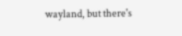wayland, but there's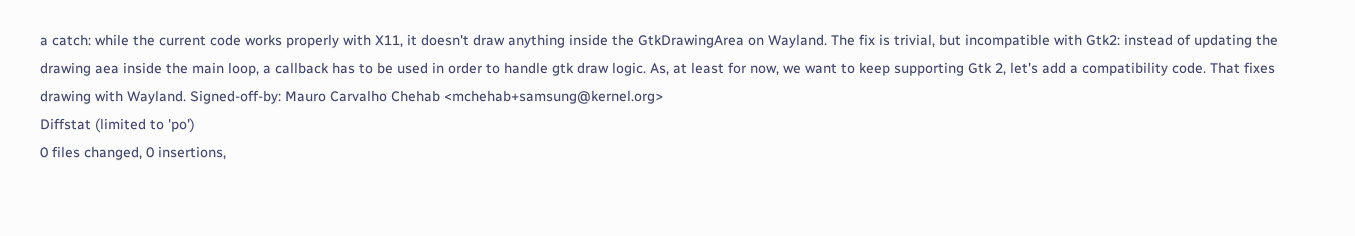a catch: while the current code works properly with X11, it doesn't draw anything inside the GtkDrawingArea on Wayland. The fix is trivial, but incompatible with Gtk2: instead of updating the drawing aea inside the main loop, a callback has to be used in order to handle gtk draw logic. As, at least for now, we want to keep supporting Gtk 2, let's add a compatibility code. That fixes drawing with Wayland. Signed-off-by: Mauro Carvalho Chehab <mchehab+samsung@kernel.org>
Diffstat (limited to 'po')
0 files changed, 0 insertions,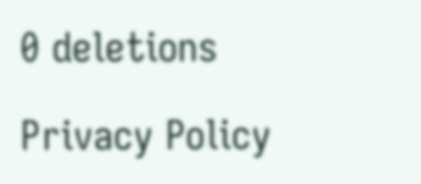0 deletions

Privacy Policy